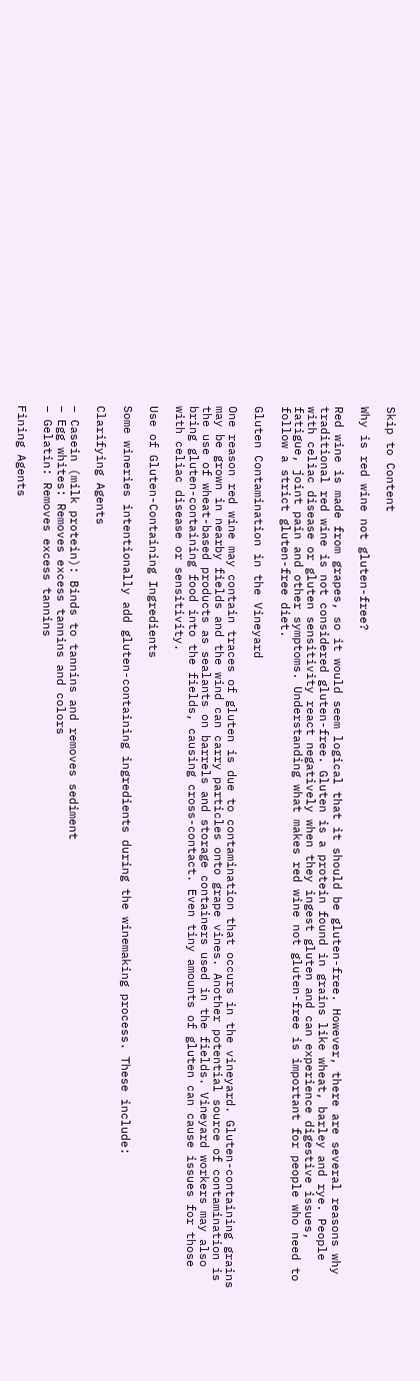Skip to Content

Why is red wine not gluten-free?

Red wine is made from grapes, so it would seem logical that it should be gluten-free. However, there are several reasons why traditional red wine is not considered gluten-free. Gluten is a protein found in grains like wheat, barley and rye. People with celiac disease or gluten sensitivity react negatively when they ingest gluten and can experience digestive issues, fatigue, joint pain and other symptoms. Understanding what makes red wine not gluten-free is important for people who need to follow a strict gluten-free diet.

Gluten Contamination in the Vineyard

One reason red wine may contain traces of gluten is due to contamination that occurs in the vineyard. Gluten-containing grains may be grown in nearby fields and the wind can carry particles onto grape vines. Another potential source of contamination is the use of wheat-based products as sealants on barrels and storage containers used in the fields. Vineyard workers may also bring gluten-containing food into the fields, causing cross-contact. Even tiny amounts of gluten can cause issues for those with celiac disease or sensitivity.

Use of Gluten-Containing Ingredients

Some wineries intentionally add gluten-containing ingredients during the winemaking process. These include:

Clarifying Agents

– Casein (milk protein): Binds to tannins and removes sediment
– Egg whites: Removes excess tannins and colors
– Gelatin: Removes excess tannins

Fining Agents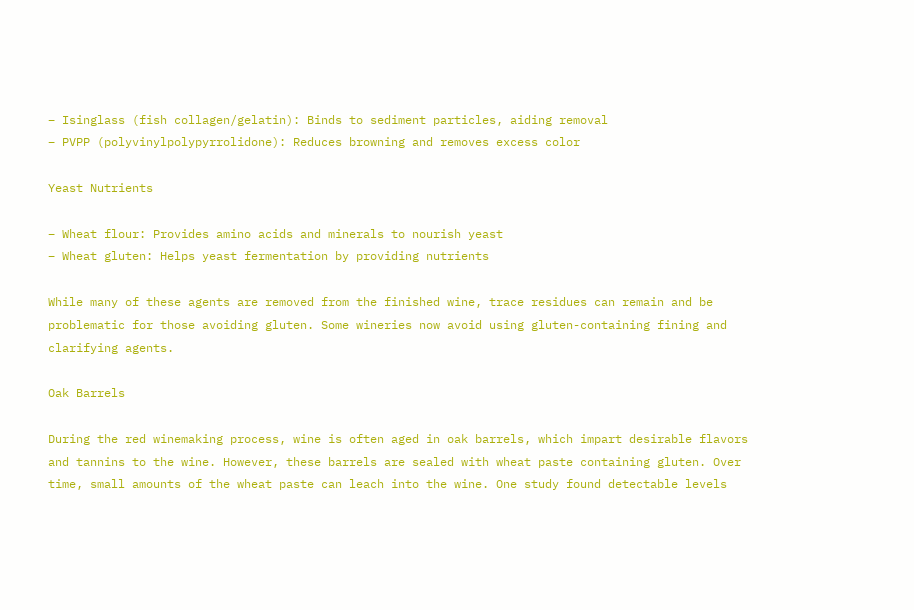– Isinglass (fish collagen/gelatin): Binds to sediment particles, aiding removal
– PVPP (polyvinylpolypyrrolidone): Reduces browning and removes excess color

Yeast Nutrients

– Wheat flour: Provides amino acids and minerals to nourish yeast
– Wheat gluten: Helps yeast fermentation by providing nutrients

While many of these agents are removed from the finished wine, trace residues can remain and be problematic for those avoiding gluten. Some wineries now avoid using gluten-containing fining and clarifying agents.

Oak Barrels

During the red winemaking process, wine is often aged in oak barrels, which impart desirable flavors and tannins to the wine. However, these barrels are sealed with wheat paste containing gluten. Over time, small amounts of the wheat paste can leach into the wine. One study found detectable levels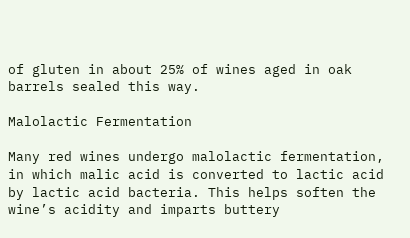of gluten in about 25% of wines aged in oak barrels sealed this way.

Malolactic Fermentation

Many red wines undergo malolactic fermentation, in which malic acid is converted to lactic acid by lactic acid bacteria. This helps soften the wine’s acidity and imparts buttery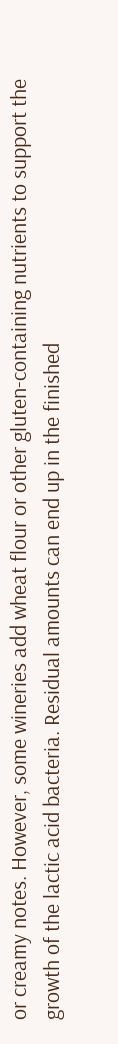or creamy notes. However, some wineries add wheat flour or other gluten-containing nutrients to support the growth of the lactic acid bacteria. Residual amounts can end up in the finished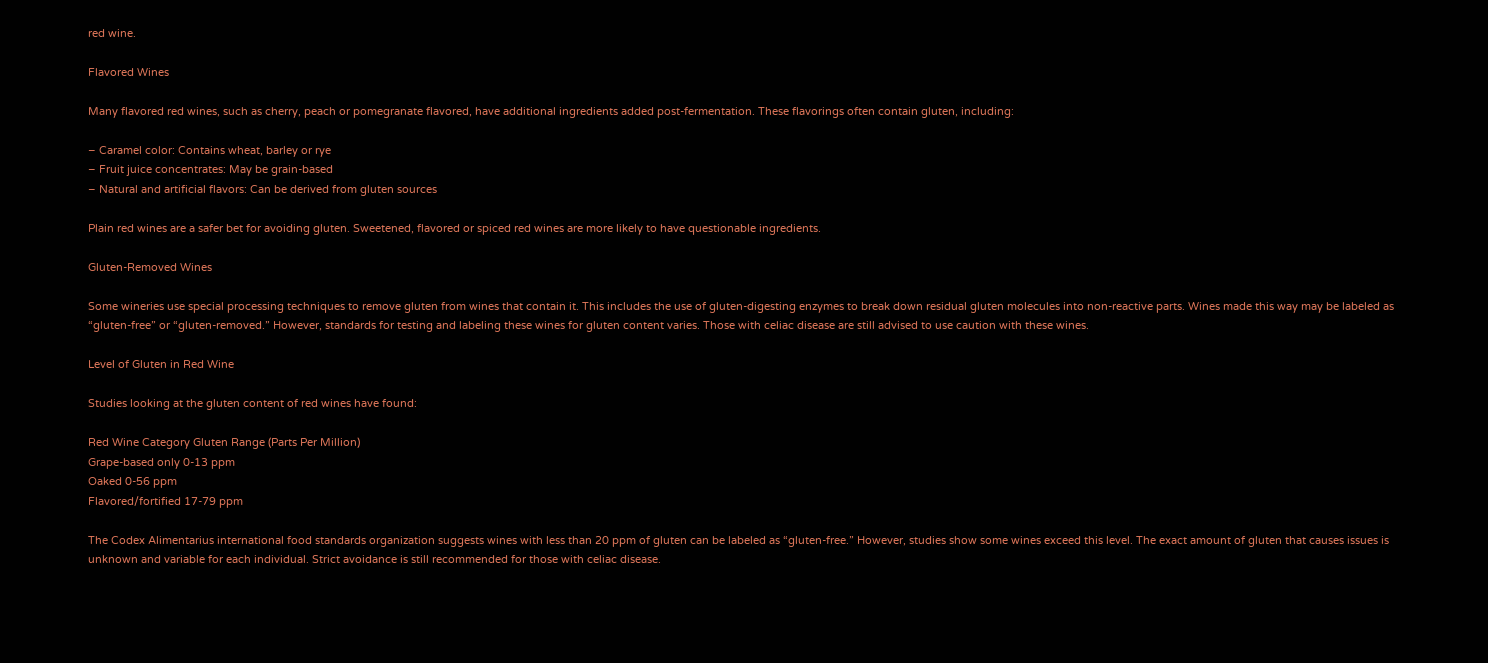red wine.

Flavored Wines

Many flavored red wines, such as cherry, peach or pomegranate flavored, have additional ingredients added post-fermentation. These flavorings often contain gluten, including:

– Caramel color: Contains wheat, barley or rye
– Fruit juice concentrates: May be grain-based
– Natural and artificial flavors: Can be derived from gluten sources

Plain red wines are a safer bet for avoiding gluten. Sweetened, flavored or spiced red wines are more likely to have questionable ingredients.

Gluten-Removed Wines

Some wineries use special processing techniques to remove gluten from wines that contain it. This includes the use of gluten-digesting enzymes to break down residual gluten molecules into non-reactive parts. Wines made this way may be labeled as “gluten-free” or “gluten-removed.” However, standards for testing and labeling these wines for gluten content varies. Those with celiac disease are still advised to use caution with these wines.

Level of Gluten in Red Wine

Studies looking at the gluten content of red wines have found:

Red Wine Category Gluten Range (Parts Per Million)
Grape-based only 0-13 ppm
Oaked 0-56 ppm
Flavored/fortified 17-79 ppm

The Codex Alimentarius international food standards organization suggests wines with less than 20 ppm of gluten can be labeled as “gluten-free.” However, studies show some wines exceed this level. The exact amount of gluten that causes issues is unknown and variable for each individual. Strict avoidance is still recommended for those with celiac disease.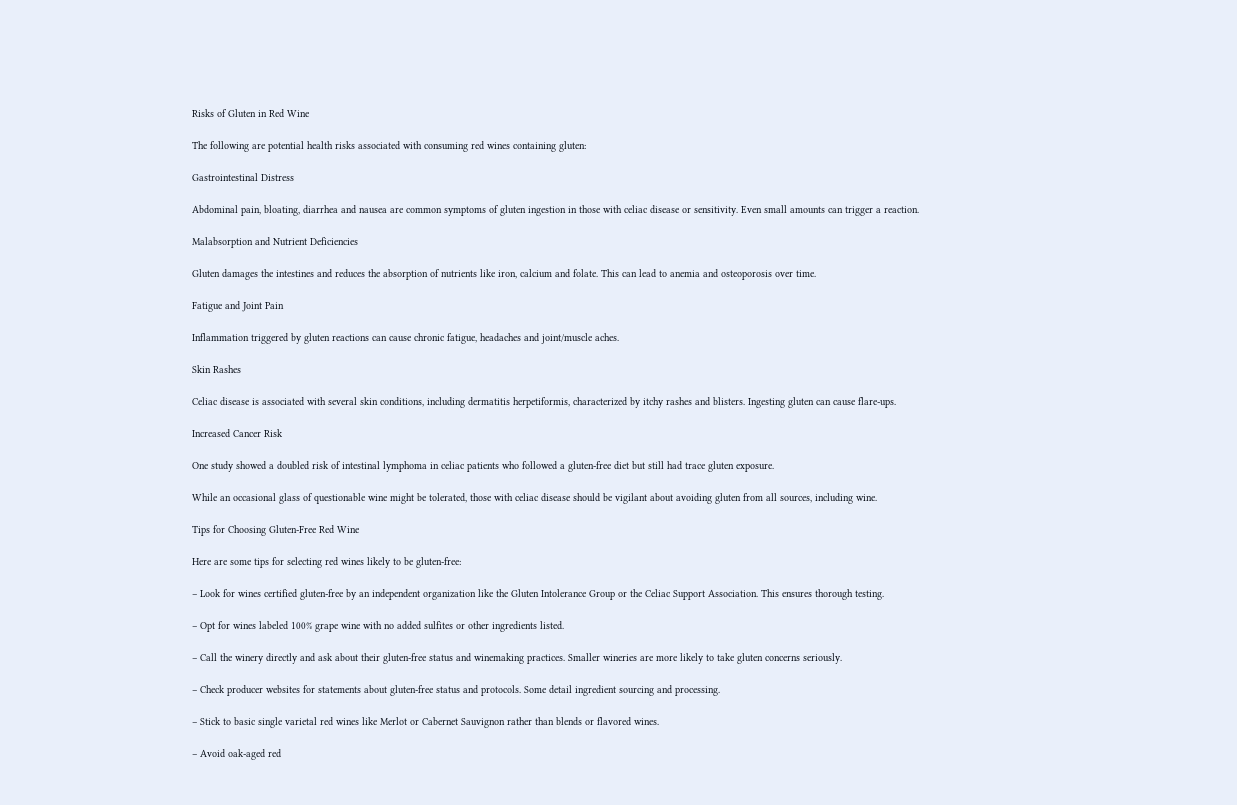Risks of Gluten in Red Wine

The following are potential health risks associated with consuming red wines containing gluten:

Gastrointestinal Distress

Abdominal pain, bloating, diarrhea and nausea are common symptoms of gluten ingestion in those with celiac disease or sensitivity. Even small amounts can trigger a reaction.

Malabsorption and Nutrient Deficiencies

Gluten damages the intestines and reduces the absorption of nutrients like iron, calcium and folate. This can lead to anemia and osteoporosis over time.

Fatigue and Joint Pain

Inflammation triggered by gluten reactions can cause chronic fatigue, headaches and joint/muscle aches.

Skin Rashes

Celiac disease is associated with several skin conditions, including dermatitis herpetiformis, characterized by itchy rashes and blisters. Ingesting gluten can cause flare-ups.

Increased Cancer Risk

One study showed a doubled risk of intestinal lymphoma in celiac patients who followed a gluten-free diet but still had trace gluten exposure.

While an occasional glass of questionable wine might be tolerated, those with celiac disease should be vigilant about avoiding gluten from all sources, including wine.

Tips for Choosing Gluten-Free Red Wine

Here are some tips for selecting red wines likely to be gluten-free:

– Look for wines certified gluten-free by an independent organization like the Gluten Intolerance Group or the Celiac Support Association. This ensures thorough testing.

– Opt for wines labeled 100% grape wine with no added sulfites or other ingredients listed.

– Call the winery directly and ask about their gluten-free status and winemaking practices. Smaller wineries are more likely to take gluten concerns seriously.

– Check producer websites for statements about gluten-free status and protocols. Some detail ingredient sourcing and processing.

– Stick to basic single varietal red wines like Merlot or Cabernet Sauvignon rather than blends or flavored wines.

– Avoid oak-aged red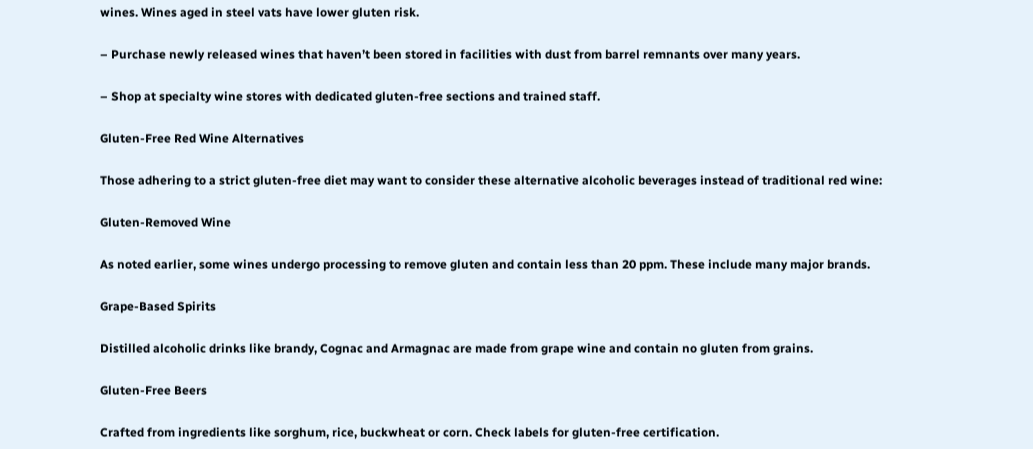wines. Wines aged in steel vats have lower gluten risk.

– Purchase newly released wines that haven’t been stored in facilities with dust from barrel remnants over many years.

– Shop at specialty wine stores with dedicated gluten-free sections and trained staff.

Gluten-Free Red Wine Alternatives

Those adhering to a strict gluten-free diet may want to consider these alternative alcoholic beverages instead of traditional red wine:

Gluten-Removed Wine

As noted earlier, some wines undergo processing to remove gluten and contain less than 20 ppm. These include many major brands.

Grape-Based Spirits

Distilled alcoholic drinks like brandy, Cognac and Armagnac are made from grape wine and contain no gluten from grains.

Gluten-Free Beers

Crafted from ingredients like sorghum, rice, buckwheat or corn. Check labels for gluten-free certification.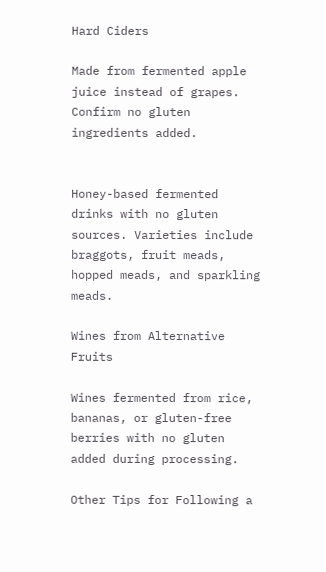Hard Ciders

Made from fermented apple juice instead of grapes. Confirm no gluten ingredients added.


Honey-based fermented drinks with no gluten sources. Varieties include braggots, fruit meads, hopped meads, and sparkling meads.

Wines from Alternative Fruits

Wines fermented from rice, bananas, or gluten-free berries with no gluten added during processing.

Other Tips for Following a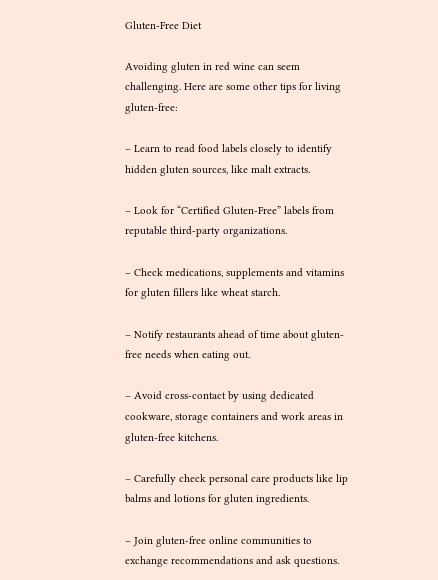Gluten-Free Diet

Avoiding gluten in red wine can seem challenging. Here are some other tips for living gluten-free:

– Learn to read food labels closely to identify hidden gluten sources, like malt extracts.

– Look for “Certified Gluten-Free” labels from reputable third-party organizations.

– Check medications, supplements and vitamins for gluten fillers like wheat starch.

– Notify restaurants ahead of time about gluten-free needs when eating out.

– Avoid cross-contact by using dedicated cookware, storage containers and work areas in gluten-free kitchens.

– Carefully check personal care products like lip balms and lotions for gluten ingredients.

– Join gluten-free online communities to exchange recommendations and ask questions.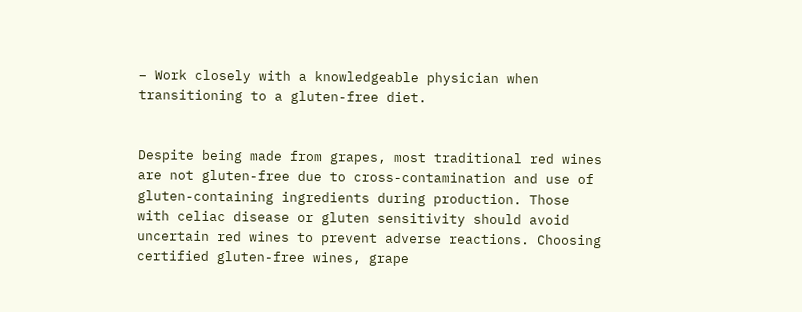– Work closely with a knowledgeable physician when transitioning to a gluten-free diet.


Despite being made from grapes, most traditional red wines are not gluten-free due to cross-contamination and use of gluten-containing ingredients during production. Those with celiac disease or gluten sensitivity should avoid uncertain red wines to prevent adverse reactions. Choosing certified gluten-free wines, grape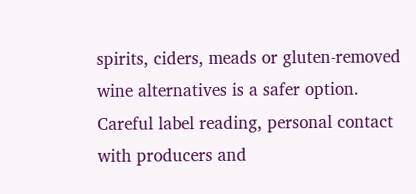spirits, ciders, meads or gluten-removed wine alternatives is a safer option. Careful label reading, personal contact with producers and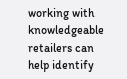working with knowledgeable retailers can help identify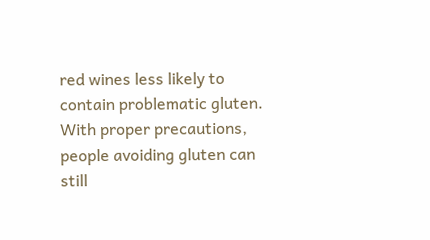red wines less likely to contain problematic gluten. With proper precautions, people avoiding gluten can still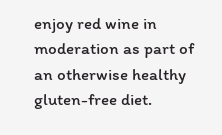enjoy red wine in moderation as part of an otherwise healthy gluten-free diet.